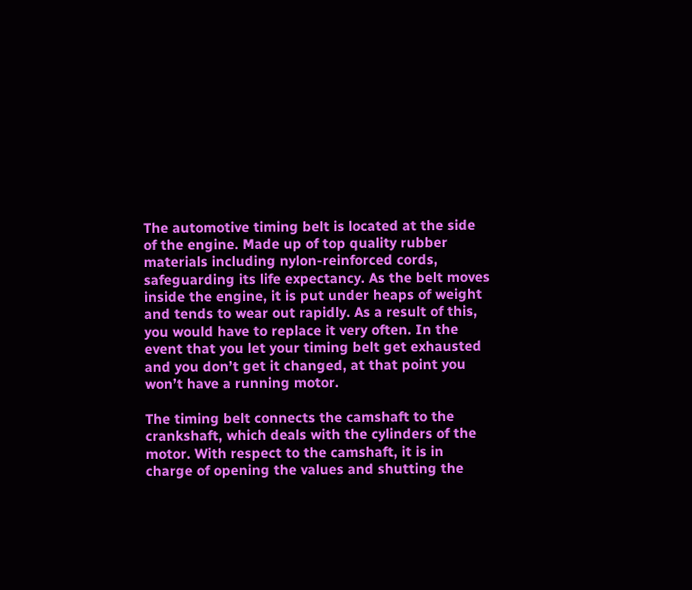The automotive timing belt is located at the side of the engine. Made up of top quality rubber materials including nylon-reinforced cords, safeguarding its life expectancy. As the belt moves inside the engine, it is put under heaps of weight and tends to wear out rapidly. As a result of this, you would have to replace it very often. In the event that you let your timing belt get exhausted and you don’t get it changed, at that point you won’t have a running motor.

The timing belt connects the camshaft to the crankshaft, which deals with the cylinders of the motor. With respect to the camshaft, it is in charge of opening the values and shutting the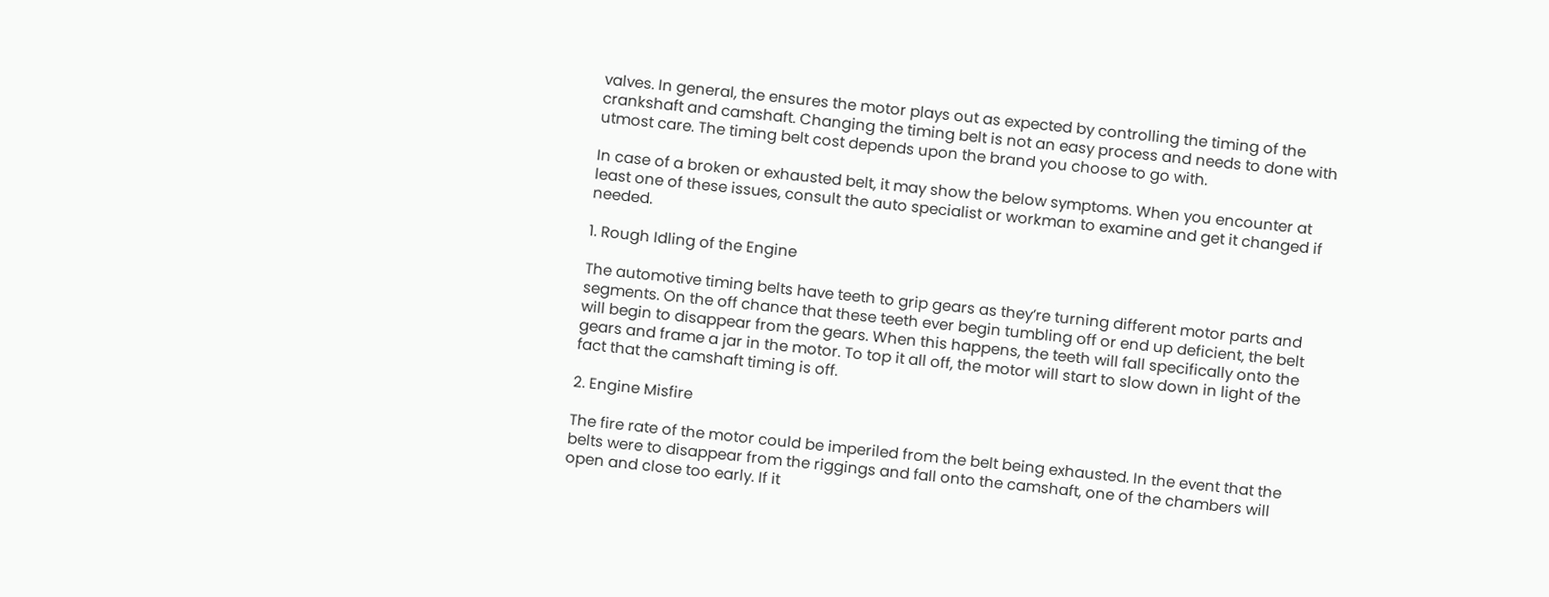valves. In general, the ensures the motor plays out as expected by controlling the timing of the crankshaft and camshaft. Changing the timing belt is not an easy process and needs to done with utmost care. The timing belt cost depends upon the brand you choose to go with.

In case of a broken or exhausted belt, it may show the below symptoms. When you encounter at least one of these issues, consult the auto specialist or workman to examine and get it changed if needed.

1. Rough Idling of the Engine

The automotive timing belts have teeth to grip gears as they’re turning different motor parts and segments. On the off chance that these teeth ever begin tumbling off or end up deficient, the belt will begin to disappear from the gears. When this happens, the teeth will fall specifically onto the gears and frame a jar in the motor. To top it all off, the motor will start to slow down in light of the fact that the camshaft timing is off.

2. Engine Misfire

The fire rate of the motor could be imperiled from the belt being exhausted. In the event that the belts were to disappear from the riggings and fall onto the camshaft, one of the chambers will open and close too early. If it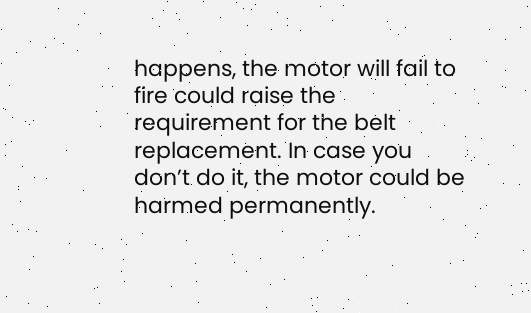happens, the motor will fail to fire could raise the requirement for the belt replacement. In case you don’t do it, the motor could be harmed permanently.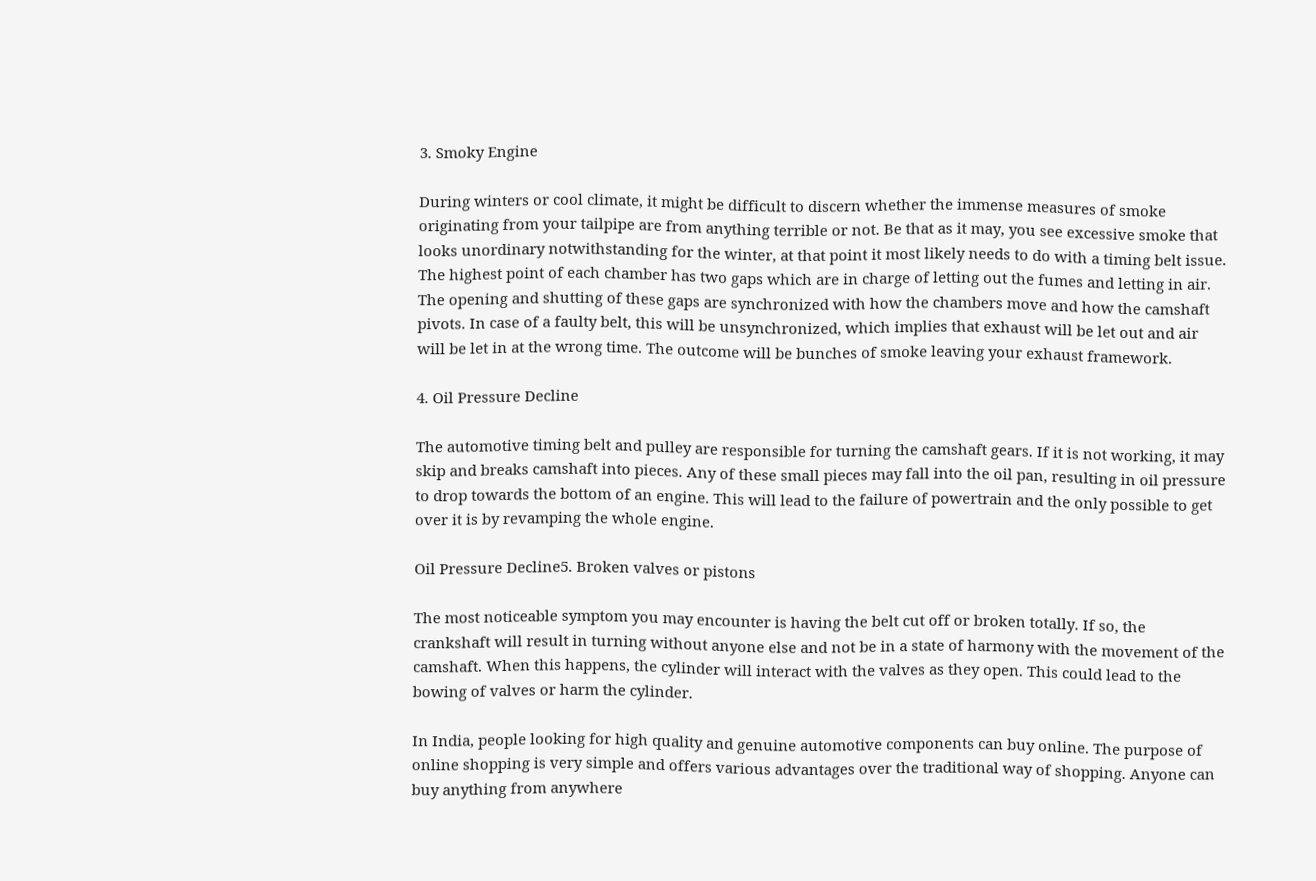3. Smoky Engine

During winters or cool climate, it might be difficult to discern whether the immense measures of smoke originating from your tailpipe are from anything terrible or not. Be that as it may, you see excessive smoke that looks unordinary notwithstanding for the winter, at that point it most likely needs to do with a timing belt issue. The highest point of each chamber has two gaps which are in charge of letting out the fumes and letting in air. The opening and shutting of these gaps are synchronized with how the chambers move and how the camshaft pivots. In case of a faulty belt, this will be unsynchronized, which implies that exhaust will be let out and air will be let in at the wrong time. The outcome will be bunches of smoke leaving your exhaust framework.

4. Oil Pressure Decline

The automotive timing belt and pulley are responsible for turning the camshaft gears. If it is not working, it may skip and breaks camshaft into pieces. Any of these small pieces may fall into the oil pan, resulting in oil pressure to drop towards the bottom of an engine. This will lead to the failure of powertrain and the only possible to get over it is by revamping the whole engine.

Oil Pressure Decline5. Broken valves or pistons

The most noticeable symptom you may encounter is having the belt cut off or broken totally. If so, the crankshaft will result in turning without anyone else and not be in a state of harmony with the movement of the camshaft. When this happens, the cylinder will interact with the valves as they open. This could lead to the bowing of valves or harm the cylinder.

In India, people looking for high quality and genuine automotive components can buy online. The purpose of online shopping is very simple and offers various advantages over the traditional way of shopping. Anyone can buy anything from anywhere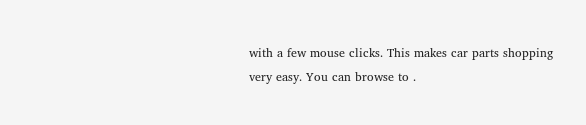with a few mouse clicks. This makes car parts shopping very easy. You can browse to .